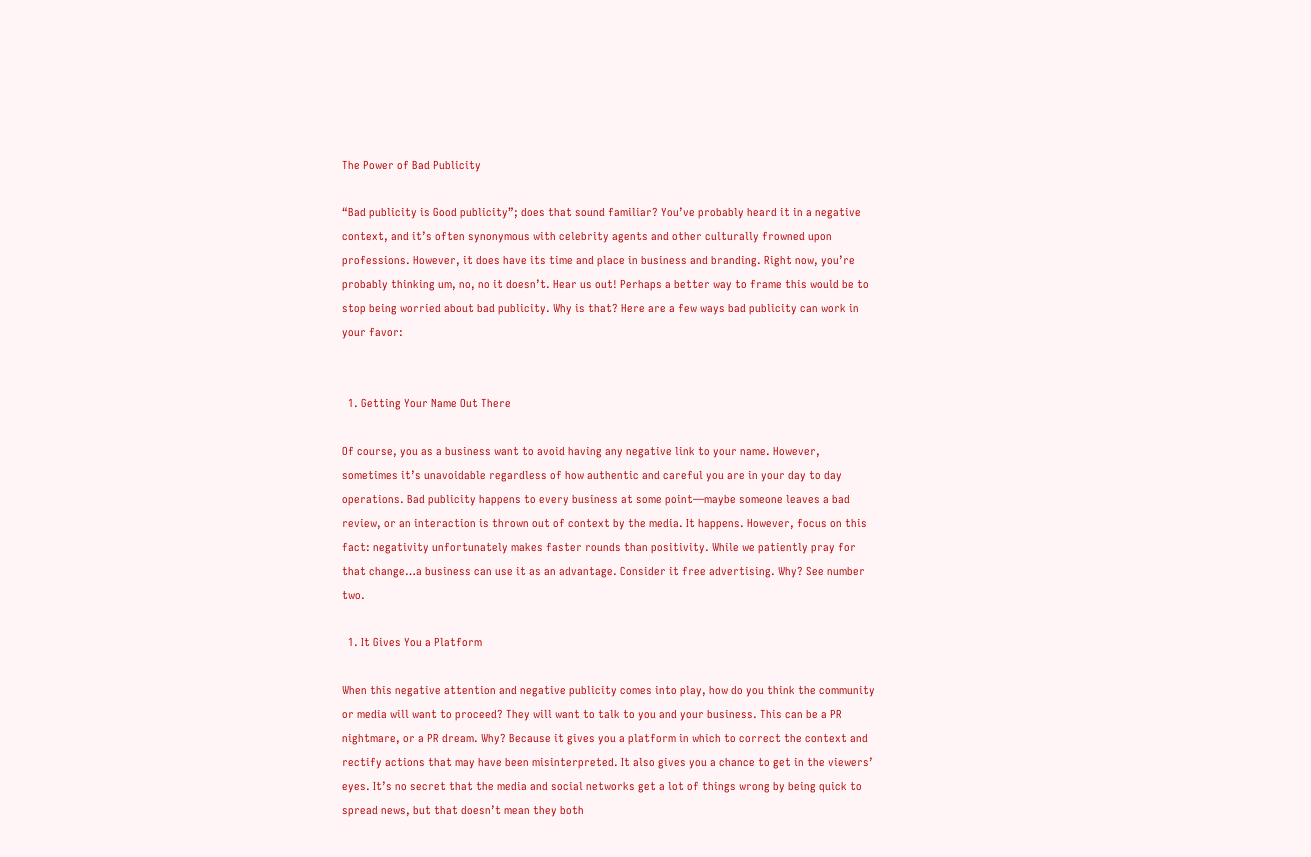The Power of Bad Publicity

“Bad publicity is Good publicity”; does that sound familiar? You’ve probably heard it in a negative context, and it’s often synonymous with celebrity agents and other culturally frowned upon professions. However, it does have its time and place in business and branding. Right now, you’re probably thinking um, no, no it doesn’t. Hear us out! Perhaps a better way to frame this would be to stop being worried about bad publicity. Why is that? Here are a few ways bad publicity can work in your favor:


  1. Getting Your Name Out There

Of course, you as a business want to avoid having any negative link to your name. However, sometimes it’s unavoidable regardless of how authentic and careful you are in your day to day operations. Bad publicity happens to every business at some point—maybe someone leaves a bad review, or an interaction is thrown out of context by the media. It happens. However, focus on this fact: negativity unfortunately makes faster rounds than positivity. While we patiently pray for that change…a business can use it as an advantage. Consider it free advertising. Why? See number two.

  1. It Gives You a Platform

When this negative attention and negative publicity comes into play, how do you think the community or media will want to proceed? They will want to talk to you and your business. This can be a PR nightmare, or a PR dream. Why? Because it gives you a platform in which to correct the context and rectify actions that may have been misinterpreted. It also gives you a chance to get in the viewers’ eyes. It’s no secret that the media and social networks get a lot of things wrong by being quick to spread news, but that doesn’t mean they both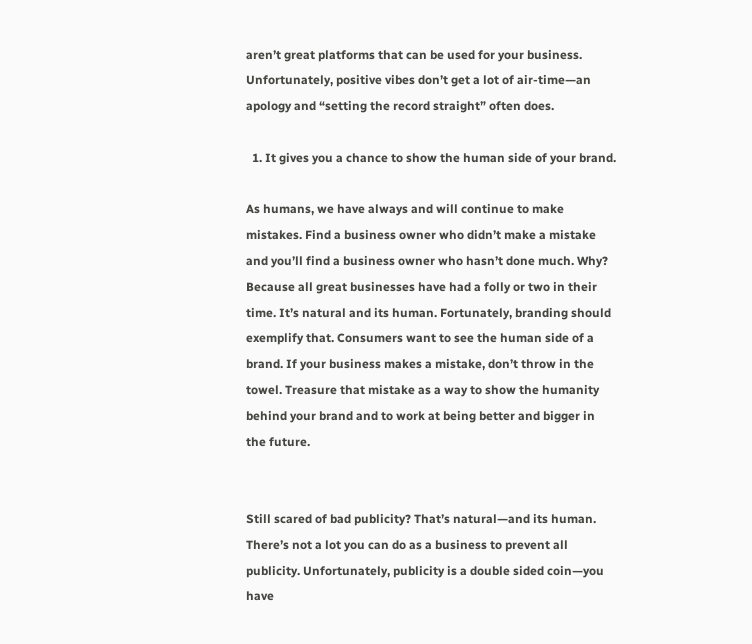aren’t great platforms that can be used for your business. Unfortunately, positive vibes don’t get a lot of air-time—an apology and “setting the record straight” often does.

  1. It gives you a chance to show the human side of your brand.

As humans, we have always and will continue to make mistakes. Find a business owner who didn’t make a mistake and you’ll find a business owner who hasn’t done much. Why? Because all great businesses have had a folly or two in their time. It’s natural and its human. Fortunately, branding should exemplify that. Consumers want to see the human side of a brand. If your business makes a mistake, don’t throw in the towel. Treasure that mistake as a way to show the humanity behind your brand and to work at being better and bigger in the future.


Still scared of bad publicity? That’s natural—and its human. There’s not a lot you can do as a business to prevent all publicity. Unfortunately, publicity is a double sided coin—you have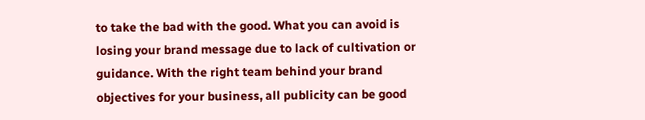to take the bad with the good. What you can avoid is losing your brand message due to lack of cultivation or guidance. With the right team behind your brand objectives for your business, all publicity can be good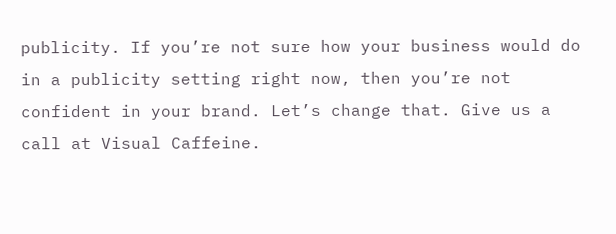publicity. If you’re not sure how your business would do in a publicity setting right now, then you’re not confident in your brand. Let’s change that. Give us a call at Visual Caffeine.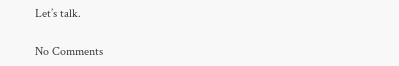Let’s talk.

No Comments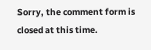Sorry, the comment form is closed at this time.